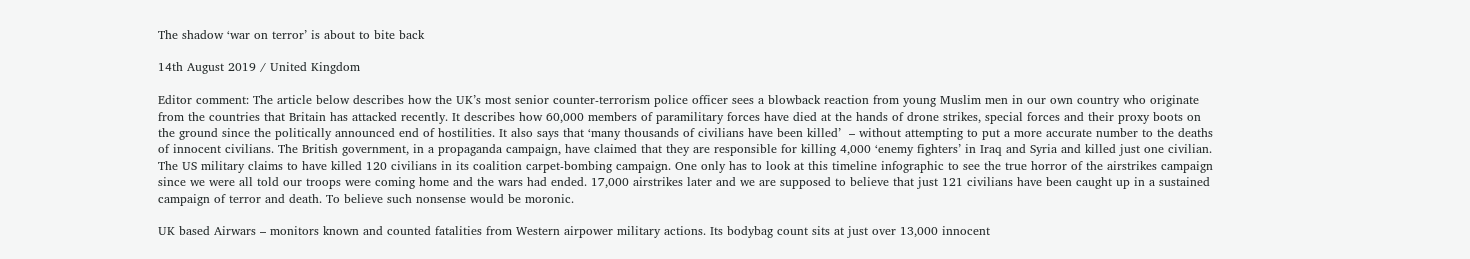The shadow ‘war on terror’ is about to bite back

14th August 2019 / United Kingdom

Editor comment: The article below describes how the UK’s most senior counter-terrorism police officer sees a blowback reaction from young Muslim men in our own country who originate from the countries that Britain has attacked recently. It describes how 60,000 members of paramilitary forces have died at the hands of drone strikes, special forces and their proxy boots on the ground since the politically announced end of hostilities. It also says that ‘many thousands of civilians have been killed’  – without attempting to put a more accurate number to the deaths of innocent civilians. The British government, in a propaganda campaign, have claimed that they are responsible for killing 4,000 ‘enemy fighters’ in Iraq and Syria and killed just one civilian. The US military claims to have killed 120 civilians in its coalition carpet-bombing campaign. One only has to look at this timeline infographic to see the true horror of the airstrikes campaign since we were all told our troops were coming home and the wars had ended. 17,000 airstrikes later and we are supposed to believe that just 121 civilians have been caught up in a sustained campaign of terror and death. To believe such nonsense would be moronic.

UK based Airwars – monitors known and counted fatalities from Western airpower military actions. Its bodybag count sits at just over 13,000 innocent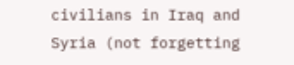civilians in Iraq and Syria (not forgetting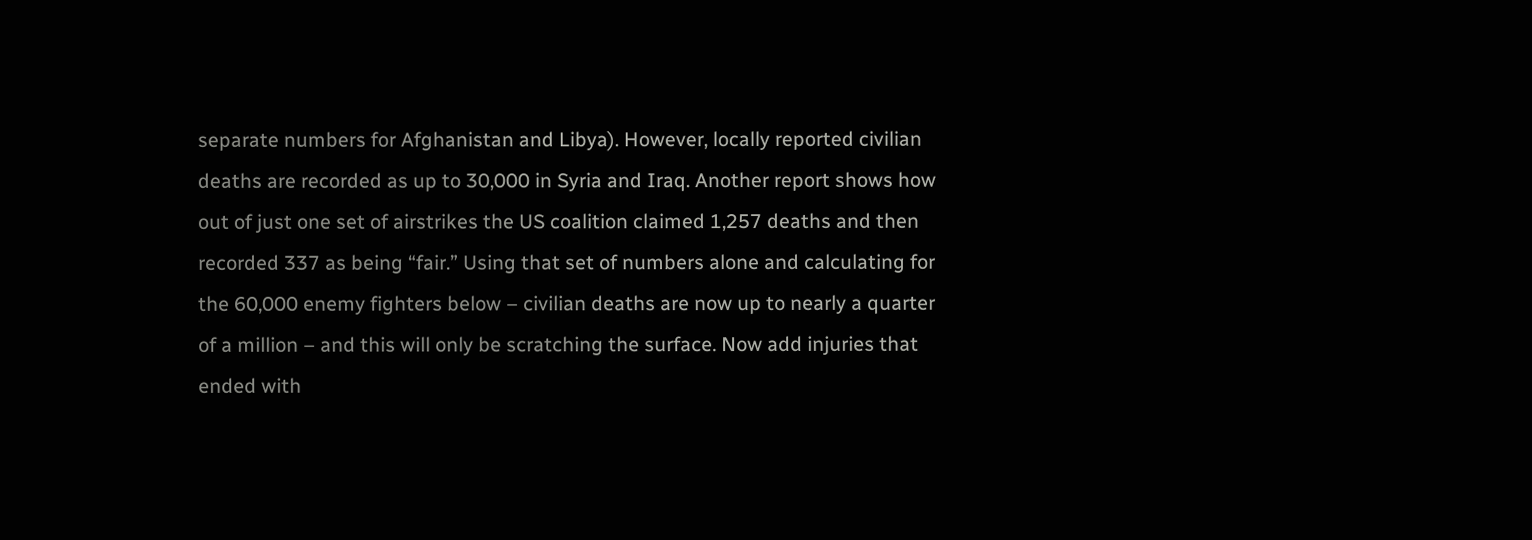separate numbers for Afghanistan and Libya). However, locally reported civilian deaths are recorded as up to 30,000 in Syria and Iraq. Another report shows how out of just one set of airstrikes the US coalition claimed 1,257 deaths and then recorded 337 as being “fair.” Using that set of numbers alone and calculating for the 60,000 enemy fighters below – civilian deaths are now up to nearly a quarter of a million – and this will only be scratching the surface. Now add injuries that ended with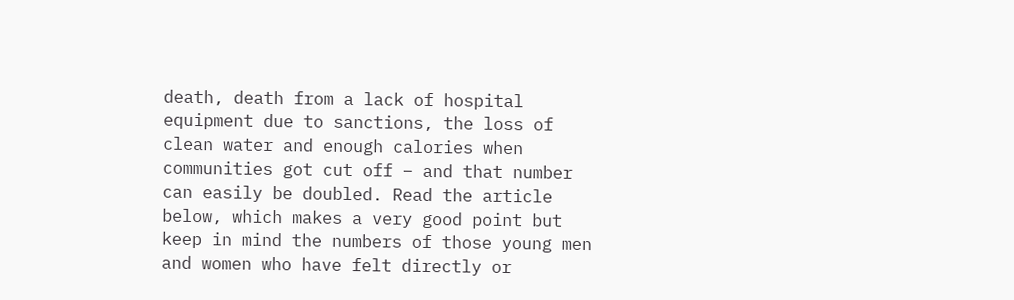death, death from a lack of hospital equipment due to sanctions, the loss of clean water and enough calories when communities got cut off – and that number can easily be doubled. Read the article below, which makes a very good point but keep in mind the numbers of those young men and women who have felt directly or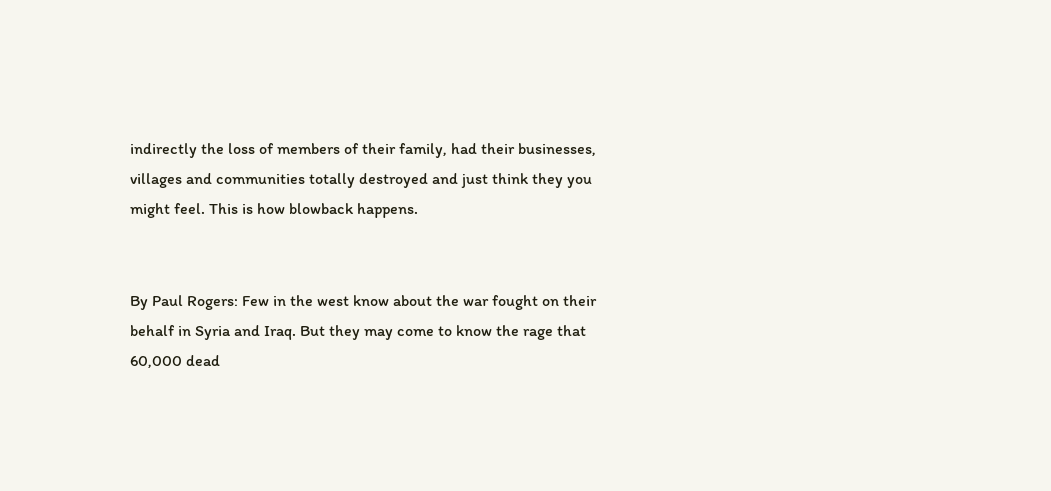indirectly the loss of members of their family, had their businesses, villages and communities totally destroyed and just think they you might feel. This is how blowback happens.


By Paul Rogers: Few in the west know about the war fought on their behalf in Syria and Iraq. But they may come to know the rage that 60,000 dead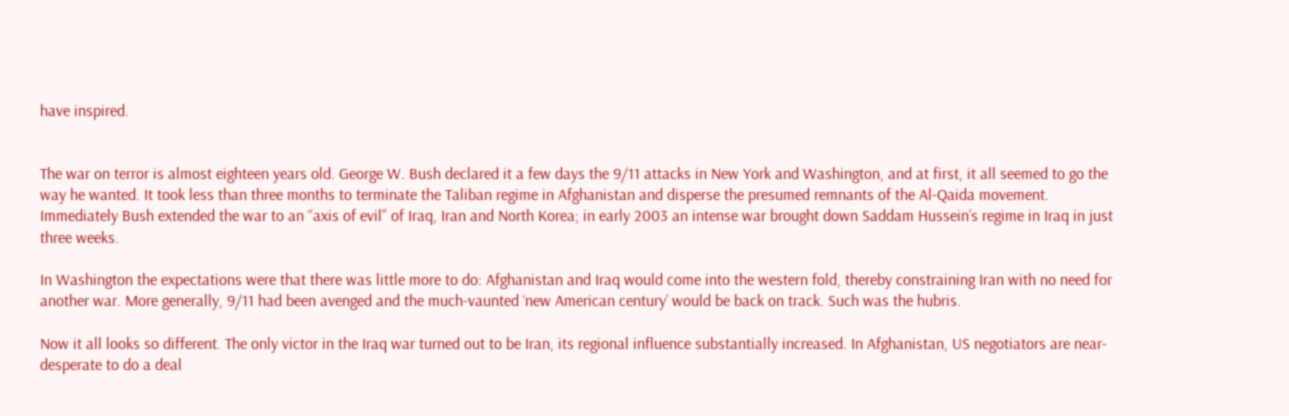have inspired.


The war on terror is almost eighteen years old. George W. Bush declared it a few days the 9/11 attacks in New York and Washington, and at first, it all seemed to go the way he wanted. It took less than three months to terminate the Taliban regime in Afghanistan and disperse the presumed remnants of the Al-Qaida movement. Immediately Bush extended the war to an “axis of evil” of Iraq, Iran and North Korea; in early 2003 an intense war brought down Saddam Hussein’s regime in Iraq in just three weeks.

In Washington the expectations were that there was little more to do: Afghanistan and Iraq would come into the western fold, thereby constraining Iran with no need for another war. More generally, 9/11 had been avenged and the much-vaunted ‘new American century’ would be back on track. Such was the hubris.

Now it all looks so different. The only victor in the Iraq war turned out to be Iran, its regional influence substantially increased. In Afghanistan, US negotiators are near-desperate to do a deal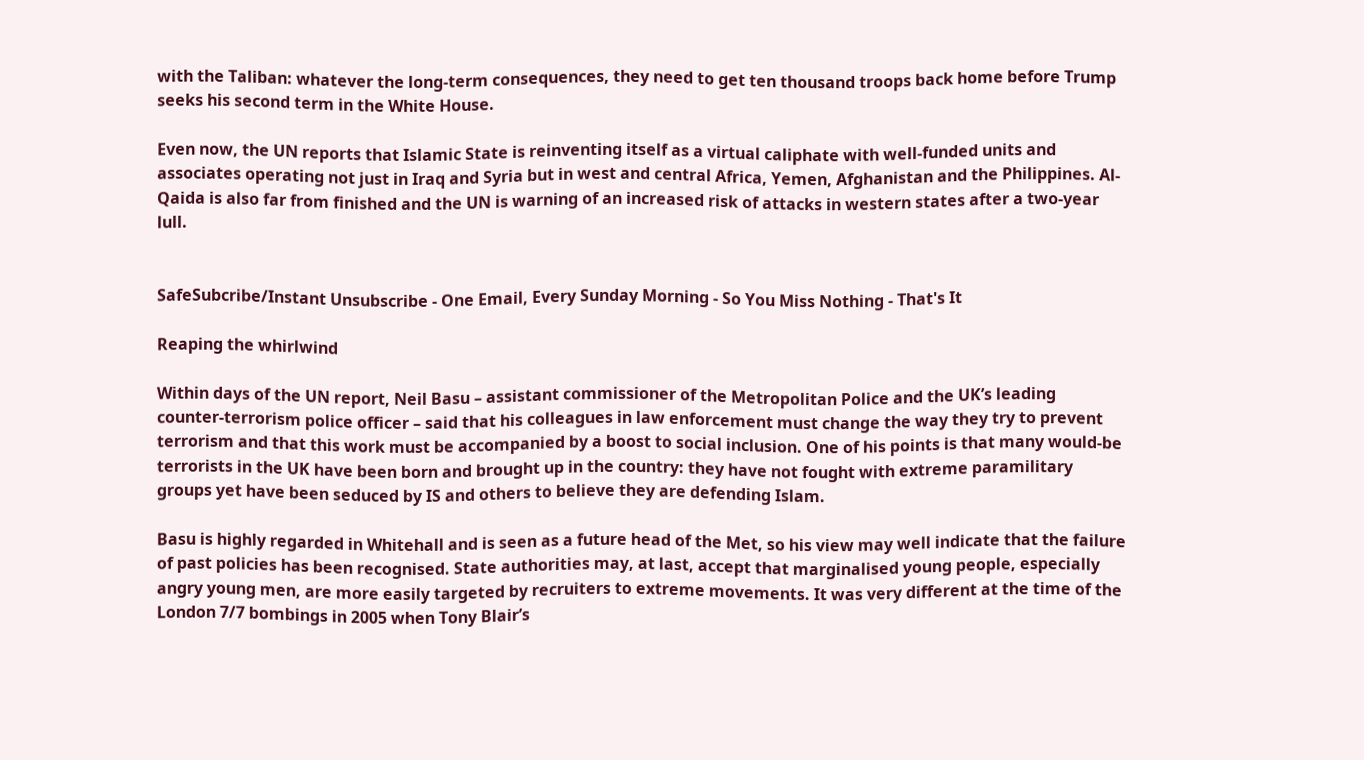with the Taliban: whatever the long-term consequences, they need to get ten thousand troops back home before Trump seeks his second term in the White House.

Even now, the UN reports that Islamic State is reinventing itself as a virtual caliphate with well-funded units and associates operating not just in Iraq and Syria but in west and central Africa, Yemen, Afghanistan and the Philippines. Al-Qaida is also far from finished and the UN is warning of an increased risk of attacks in western states after a two-year lull.


SafeSubcribe/Instant Unsubscribe - One Email, Every Sunday Morning - So You Miss Nothing - That's It

Reaping the whirlwind

Within days of the UN report, Neil Basu – assistant commissioner of the Metropolitan Police and the UK’s leading counter-terrorism police officer – said that his colleagues in law enforcement must change the way they try to prevent terrorism and that this work must be accompanied by a boost to social inclusion. One of his points is that many would-be terrorists in the UK have been born and brought up in the country: they have not fought with extreme paramilitary groups yet have been seduced by IS and others to believe they are defending Islam.

Basu is highly regarded in Whitehall and is seen as a future head of the Met, so his view may well indicate that the failure of past policies has been recognised. State authorities may, at last, accept that marginalised young people, especially angry young men, are more easily targeted by recruiters to extreme movements. It was very different at the time of the London 7/7 bombings in 2005 when Tony Blair’s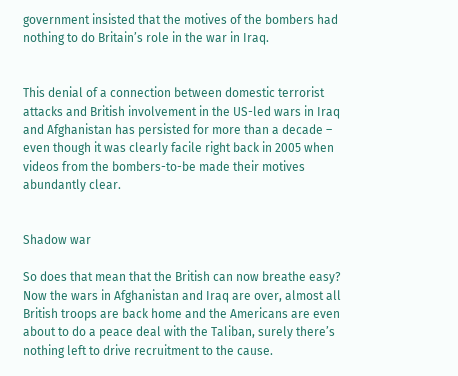government insisted that the motives of the bombers had nothing to do Britain’s role in the war in Iraq.


This denial of a connection between domestic terrorist attacks and British involvement in the US-led wars in Iraq and Afghanistan has persisted for more than a decade – even though it was clearly facile right back in 2005 when videos from the bombers-to-be made their motives abundantly clear.


Shadow war

So does that mean that the British can now breathe easy? Now the wars in Afghanistan and Iraq are over, almost all British troops are back home and the Americans are even about to do a peace deal with the Taliban, surely there’s nothing left to drive recruitment to the cause.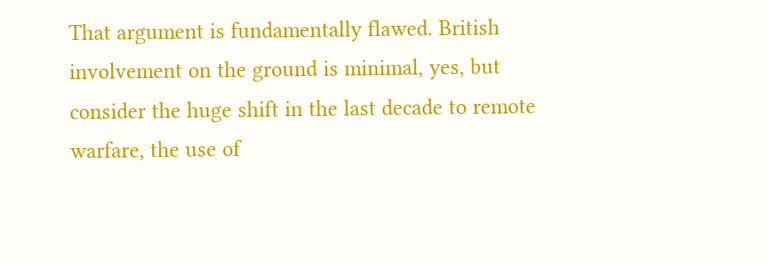That argument is fundamentally flawed. British involvement on the ground is minimal, yes, but consider the huge shift in the last decade to remote warfare, the use of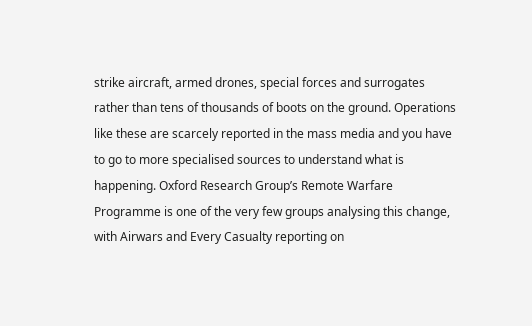strike aircraft, armed drones, special forces and surrogates rather than tens of thousands of boots on the ground. Operations like these are scarcely reported in the mass media and you have to go to more specialised sources to understand what is happening. Oxford Research Group’s Remote Warfare Programme is one of the very few groups analysing this change, with Airwars and Every Casualty reporting on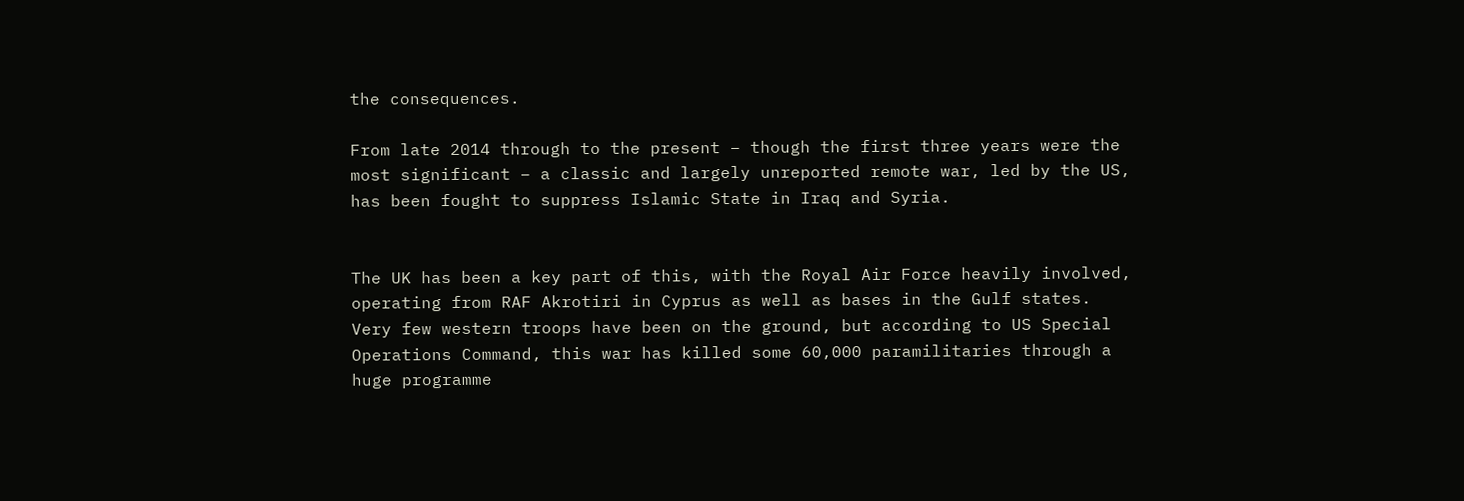the consequences.

From late 2014 through to the present – though the first three years were the most significant – a classic and largely unreported remote war, led by the US, has been fought to suppress Islamic State in Iraq and Syria.


The UK has been a key part of this, with the Royal Air Force heavily involved, operating from RAF Akrotiri in Cyprus as well as bases in the Gulf states. Very few western troops have been on the ground, but according to US Special Operations Command, this war has killed some 60,000 paramilitaries through a huge programme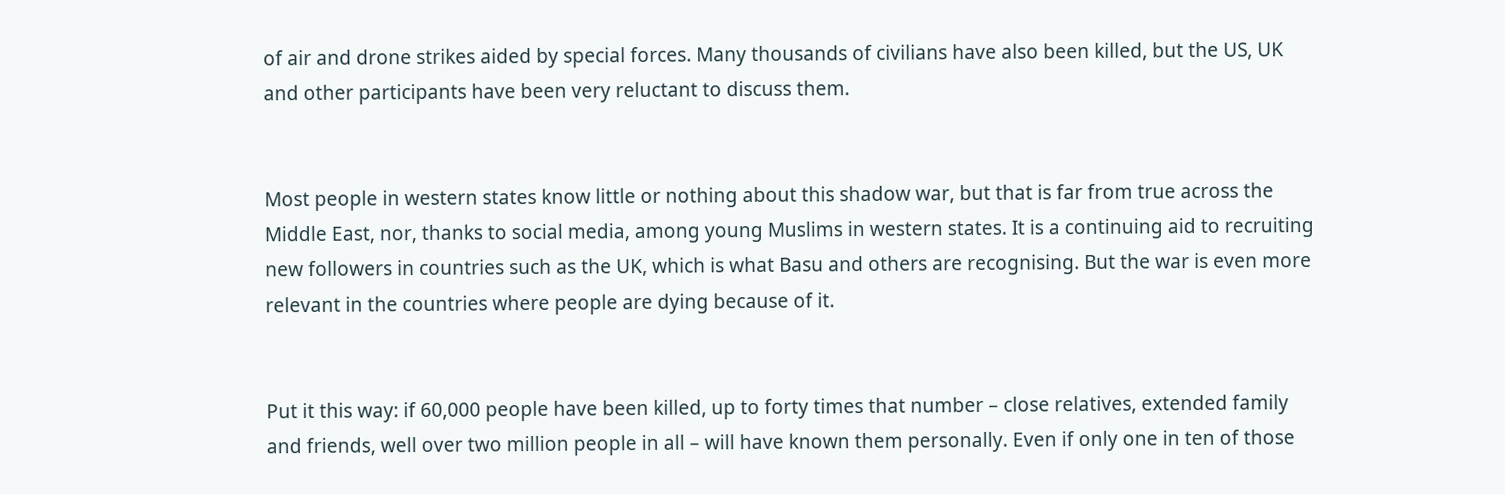of air and drone strikes aided by special forces. Many thousands of civilians have also been killed, but the US, UK and other participants have been very reluctant to discuss them.


Most people in western states know little or nothing about this shadow war, but that is far from true across the Middle East, nor, thanks to social media, among young Muslims in western states. It is a continuing aid to recruiting new followers in countries such as the UK, which is what Basu and others are recognising. But the war is even more relevant in the countries where people are dying because of it.


Put it this way: if 60,000 people have been killed, up to forty times that number – close relatives, extended family and friends, well over two million people in all – will have known them personally. Even if only one in ten of those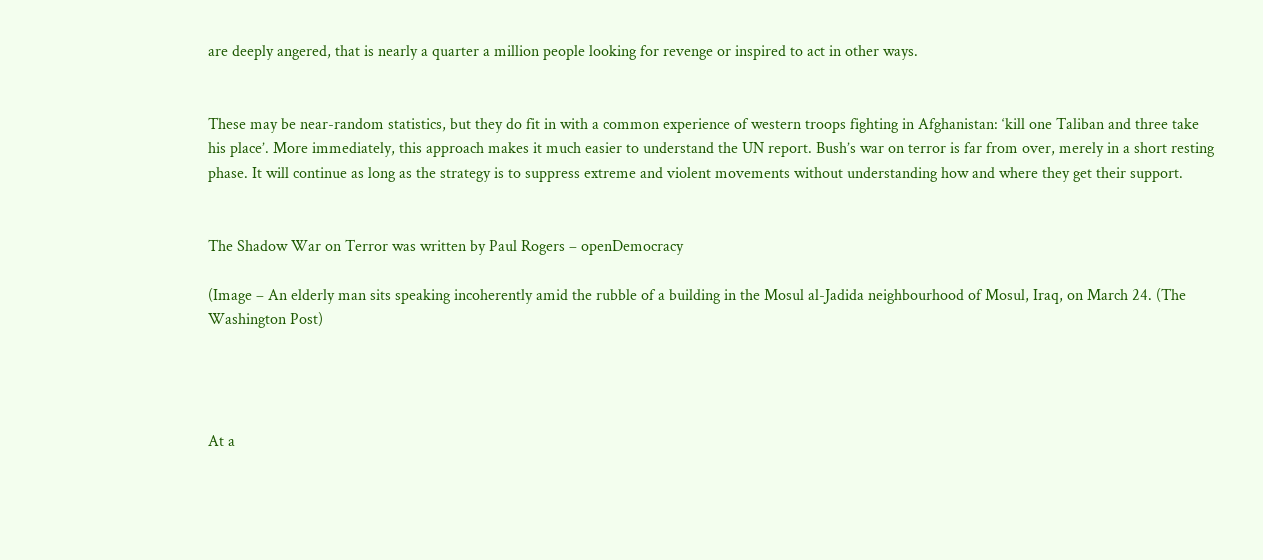are deeply angered, that is nearly a quarter a million people looking for revenge or inspired to act in other ways.


These may be near-random statistics, but they do fit in with a common experience of western troops fighting in Afghanistan: ‘kill one Taliban and three take his place’. More immediately, this approach makes it much easier to understand the UN report. Bush’s war on terror is far from over, merely in a short resting phase. It will continue as long as the strategy is to suppress extreme and violent movements without understanding how and where they get their support.


The Shadow War on Terror was written by Paul Rogers – openDemocracy

(Image – An elderly man sits speaking incoherently amid the rubble of a building in the Mosul al-Jadida neighbourhood of Mosul, Iraq, on March 24. (The Washington Post)




At a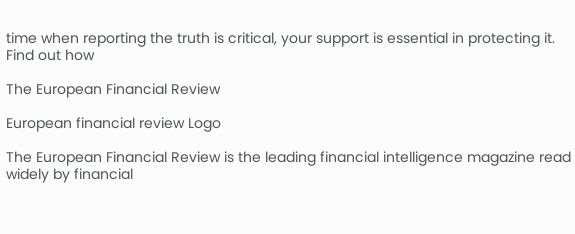time when reporting the truth is critical, your support is essential in protecting it.
Find out how

The European Financial Review

European financial review Logo

The European Financial Review is the leading financial intelligence magazine read widely by financial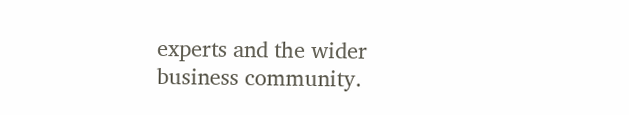experts and the wider business community.